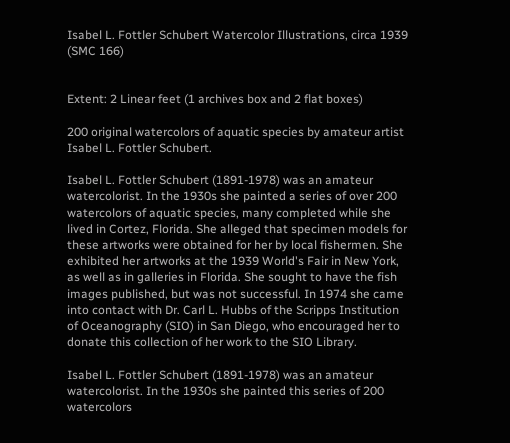Isabel L. Fottler Schubert Watercolor Illustrations, circa 1939 (SMC 166)


Extent: 2 Linear feet (1 archives box and 2 flat boxes)

200 original watercolors of aquatic species by amateur artist Isabel L. Fottler Schubert.

Isabel L. Fottler Schubert (1891-1978) was an amateur watercolorist. In the 1930s she painted a series of over 200 watercolors of aquatic species, many completed while she lived in Cortez, Florida. She alleged that specimen models for these artworks were obtained for her by local fishermen. She exhibited her artworks at the 1939 World's Fair in New York, as well as in galleries in Florida. She sought to have the fish images published, but was not successful. In 1974 she came into contact with Dr. Carl L. Hubbs of the Scripps Institution of Oceanography (SIO) in San Diego, who encouraged her to donate this collection of her work to the SIO Library.

Isabel L. Fottler Schubert (1891-1978) was an amateur watercolorist. In the 1930s she painted this series of 200 watercolors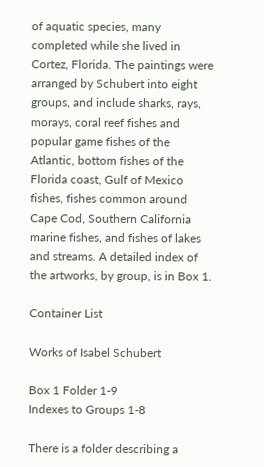of aquatic species, many completed while she lived in Cortez, Florida. The paintings were arranged by Schubert into eight groups, and include sharks, rays, morays, coral reef fishes and popular game fishes of the Atlantic, bottom fishes of the Florida coast, Gulf of Mexico fishes, fishes common around Cape Cod, Southern California marine fishes, and fishes of lakes and streams. A detailed index of the artworks, by group, is in Box 1.

Container List

Works of Isabel Schubert

Box 1 Folder 1-9
Indexes to Groups 1-8

There is a folder describing a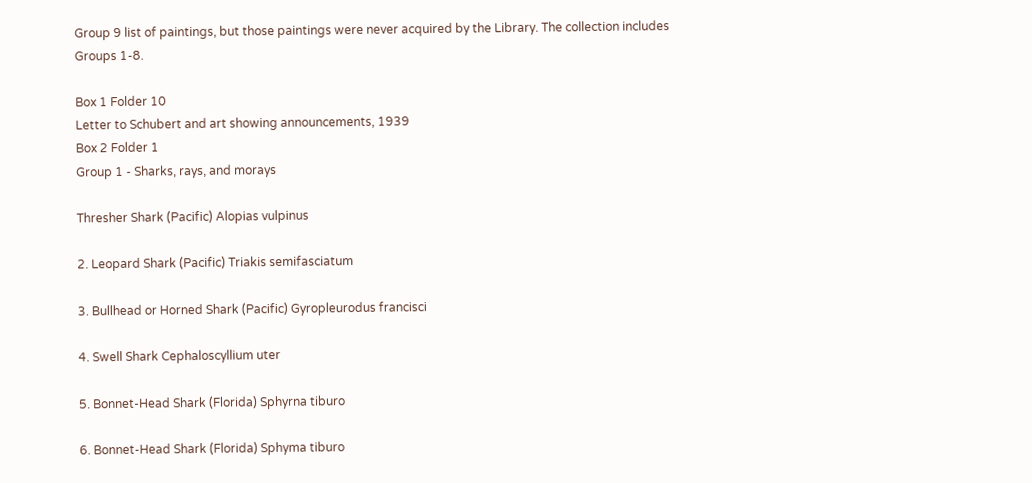Group 9 list of paintings, but those paintings were never acquired by the Library. The collection includes Groups 1-8.

Box 1 Folder 10
Letter to Schubert and art showing announcements, 1939
Box 2 Folder 1
Group 1 - Sharks, rays, and morays

Thresher Shark (Pacific) Alopias vulpinus

2. Leopard Shark (Pacific) Triakis semifasciatum

3. Bullhead or Horned Shark (Pacific) Gyropleurodus francisci

4. Swell Shark Cephaloscyllium uter

5. Bonnet-Head Shark (Florida) Sphyrna tiburo

6. Bonnet-Head Shark (Florida) Sphyma tiburo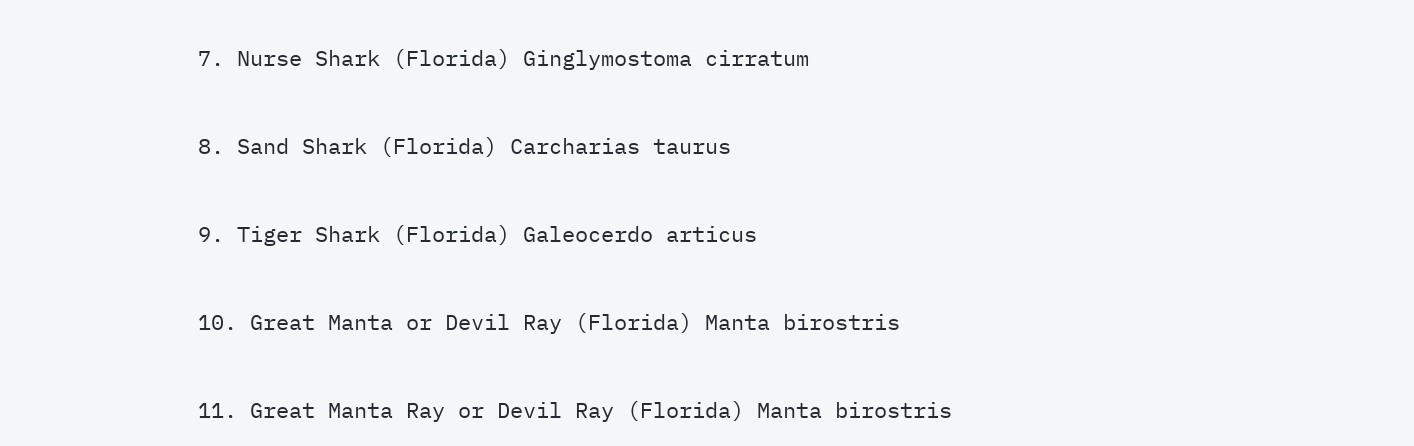7. Nurse Shark (Florida) Ginglymostoma cirratum

8. Sand Shark (Florida) Carcharias taurus

9. Tiger Shark (Florida) Galeocerdo articus

10. Great Manta or Devil Ray (Florida) Manta birostris

11. Great Manta Ray or Devil Ray (Florida) Manta birostris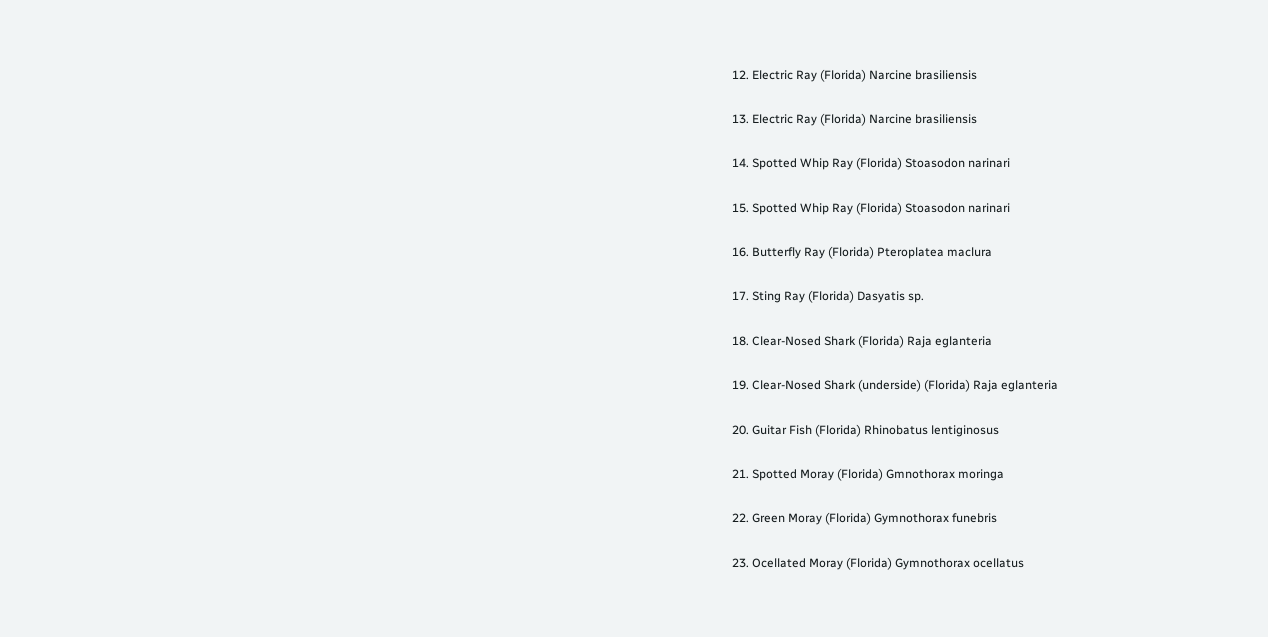12. Electric Ray (Florida) Narcine brasiliensis

13. Electric Ray (Florida) Narcine brasiliensis

14. Spotted Whip Ray (Florida) Stoasodon narinari

15. Spotted Whip Ray (Florida) Stoasodon narinari

16. Butterfly Ray (Florida) Pteroplatea maclura

17. Sting Ray (Florida) Dasyatis sp.

18. Clear-Nosed Shark (Florida) Raja eglanteria

19. Clear-Nosed Shark (underside) (Florida) Raja eglanteria

20. Guitar Fish (Florida) Rhinobatus lentiginosus

21. Spotted Moray (Florida) Gmnothorax moringa

22. Green Moray (Florida) Gymnothorax funebris

23. Ocellated Moray (Florida) Gymnothorax ocellatus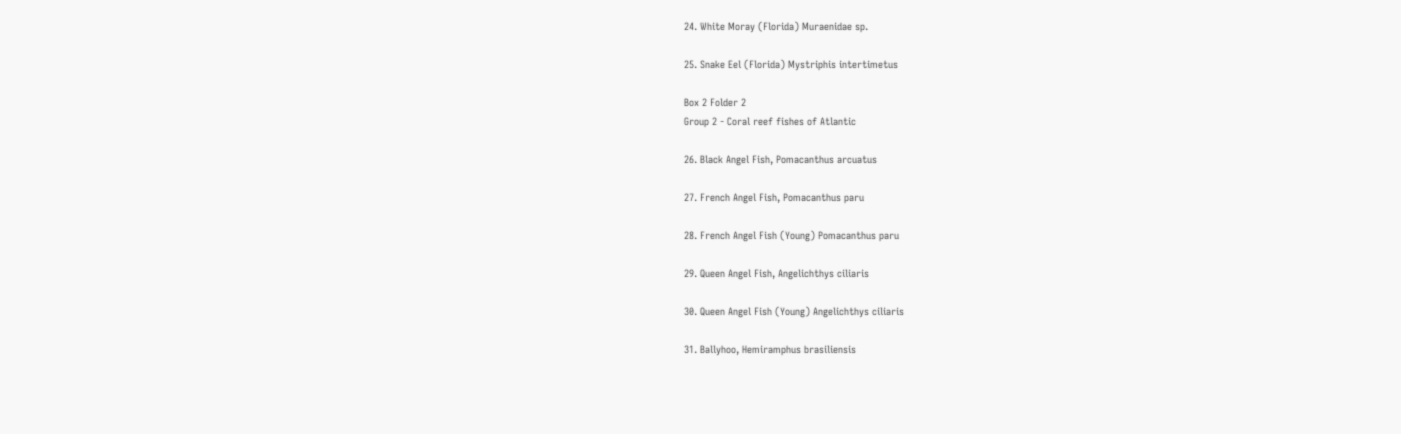24. White Moray (Florida) Muraenidae sp.

25. Snake Eel (Florida) Mystriphis intertimetus

Box 2 Folder 2
Group 2 - Coral reef fishes of Atlantic

26. Black Angel Fish, Pomacanthus arcuatus

27. French Angel Fish, Pomacanthus paru

28. French Angel Fish (Young) Pomacanthus paru

29. Queen Angel Fish, Angelichthys ciliaris

30. Queen Angel Fish (Young) Angelichthys ciliaris

31. Ballyhoo, Hemiramphus brasiliensis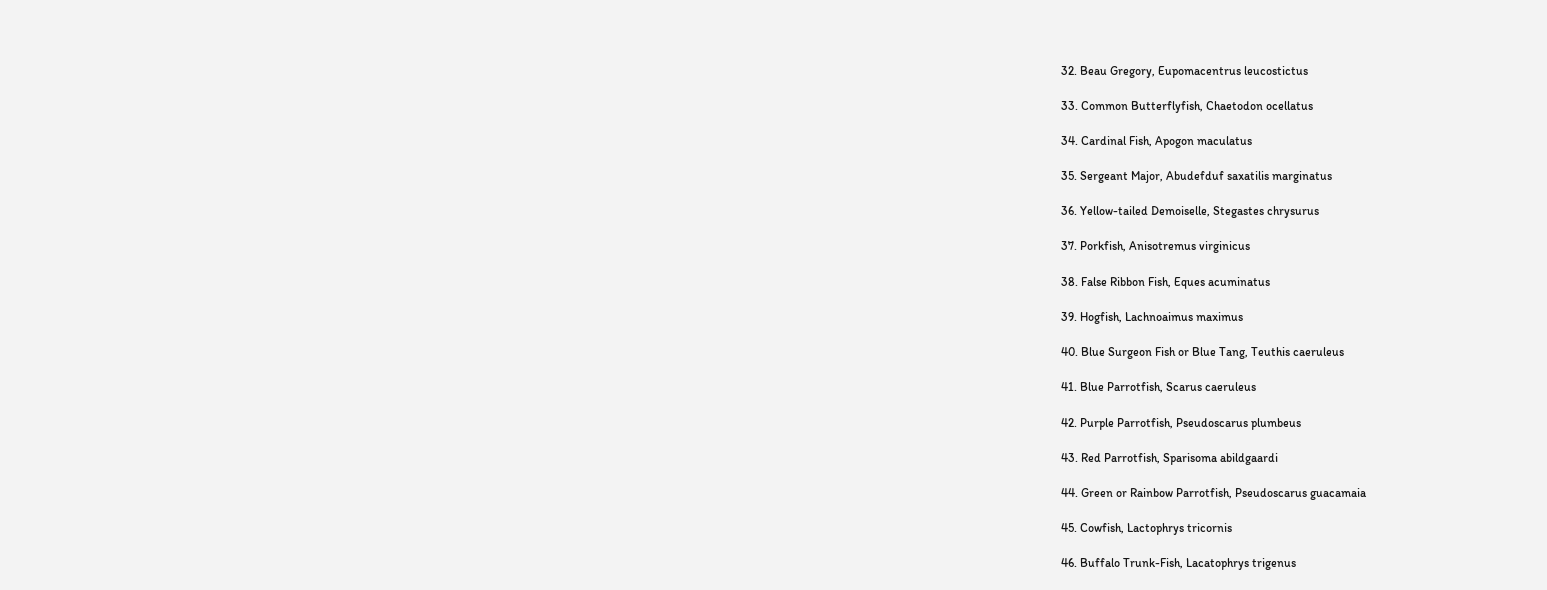32. Beau Gregory, Eupomacentrus leucostictus

33. Common Butterflyfish, Chaetodon ocellatus

34. Cardinal Fish, Apogon maculatus

35. Sergeant Major, Abudefduf saxatilis marginatus

36. Yellow-tailed Demoiselle, Stegastes chrysurus

37. Porkfish, Anisotremus virginicus

38. False Ribbon Fish, Eques acuminatus

39. Hogfish, Lachnoaimus maximus

40. Blue Surgeon Fish or Blue Tang, Teuthis caeruleus

41. Blue Parrotfish, Scarus caeruleus

42. Purple Parrotfish, Pseudoscarus plumbeus

43. Red Parrotfish, Sparisoma abildgaardi

44. Green or Rainbow Parrotfish, Pseudoscarus guacamaia

45. Cowfish, Lactophrys tricornis

46. Buffalo Trunk-Fish, Lacatophrys trigenus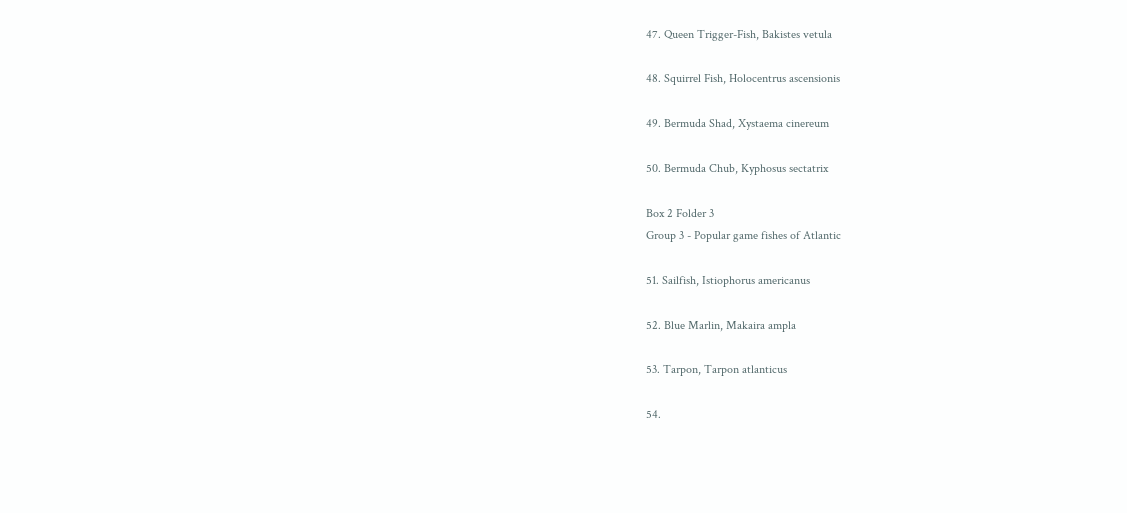47. Queen Trigger-Fish, Bakistes vetula

48. Squirrel Fish, Holocentrus ascensionis

49. Bermuda Shad, Xystaema cinereum

50. Bermuda Chub, Kyphosus sectatrix

Box 2 Folder 3
Group 3 - Popular game fishes of Atlantic

51. Sailfish, Istiophorus americanus

52. Blue Marlin, Makaira ampla

53. Tarpon, Tarpon atlanticus

54.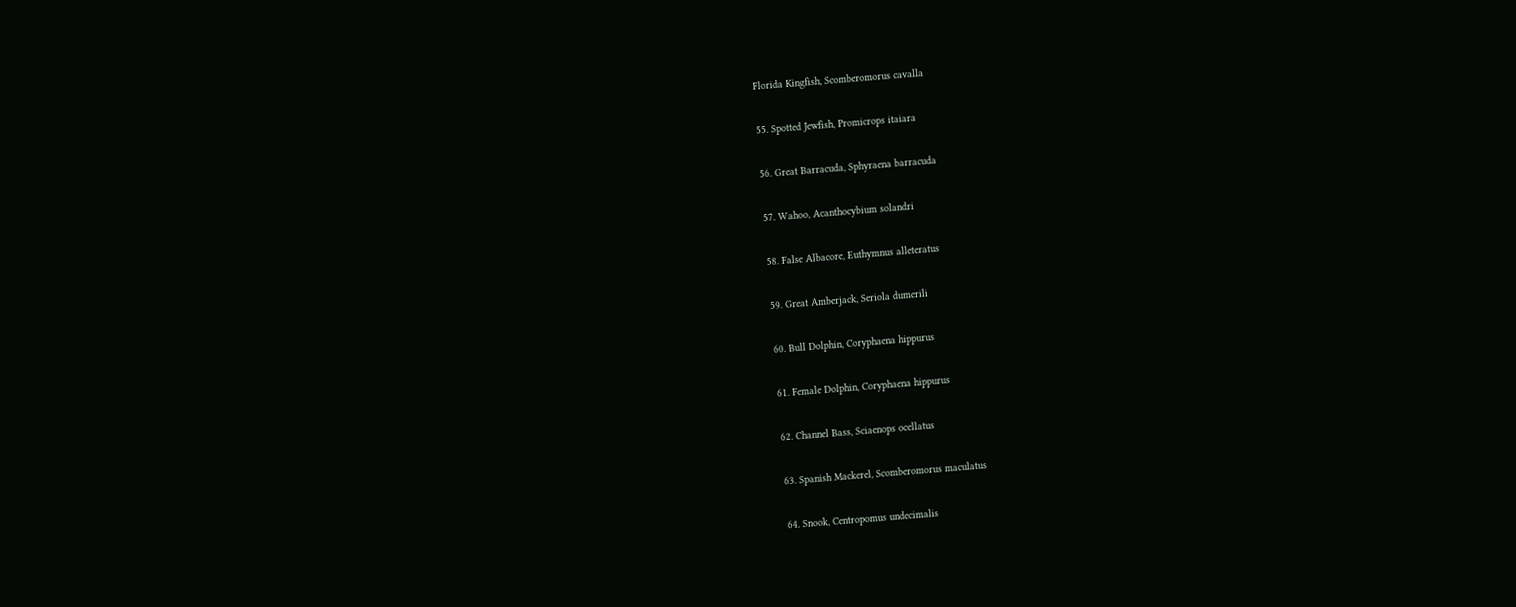Florida Kingfish, Scomberomorus cavalla

55. Spotted Jewfish, Promicrops itaiara

56. Great Barracuda, Sphyraena barracuda

57. Wahoo, Acanthocybium solandri

58. False Albacore, Euthymnus alleteratus

59. Great Amberjack, Seriola dumerili

60. Bull Dolphin, Coryphaena hippurus

61. Female Dolphin, Coryphaena hippurus

62. Channel Bass, Sciaenops ocellatus

63. Spanish Mackerel, Scomberomorus maculatus

64. Snook, Centropomus undecimalis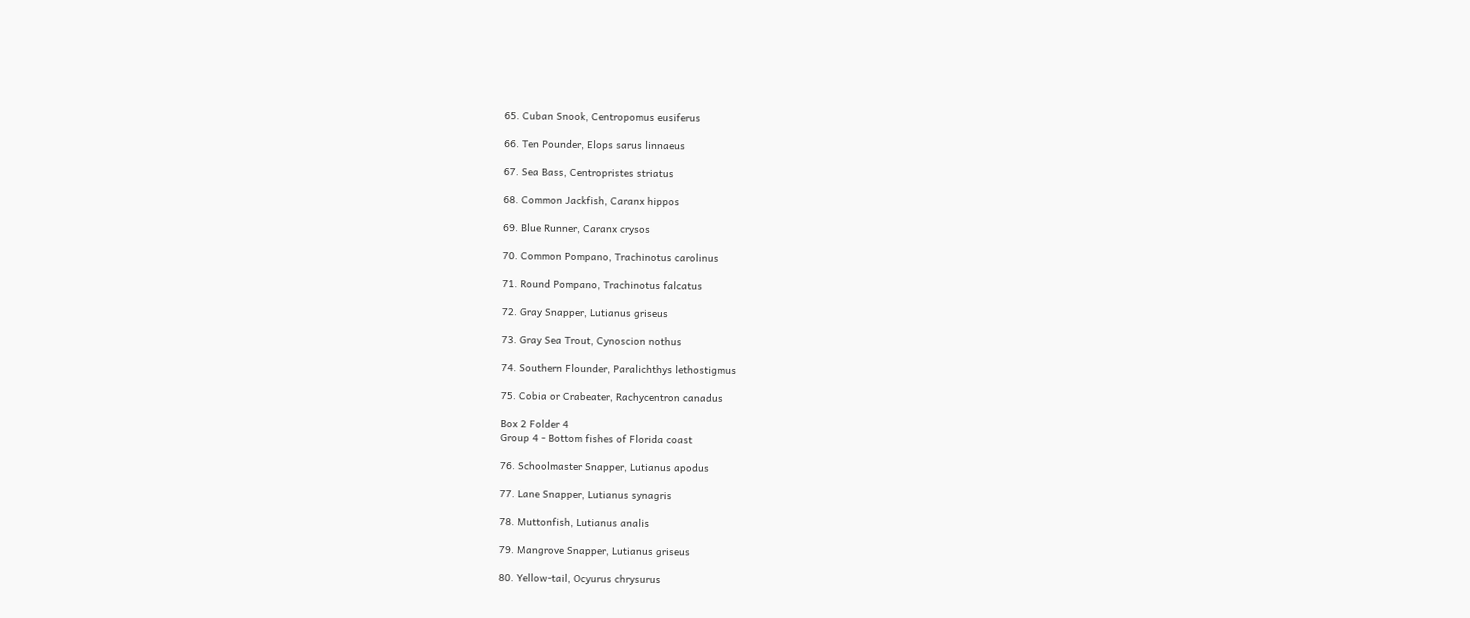65. Cuban Snook, Centropomus eusiferus

66. Ten Pounder, Elops sarus linnaeus

67. Sea Bass, Centropristes striatus

68. Common Jackfish, Caranx hippos

69. Blue Runner, Caranx crysos

70. Common Pompano, Trachinotus carolinus

71. Round Pompano, Trachinotus falcatus

72. Gray Snapper, Lutianus griseus

73. Gray Sea Trout, Cynoscion nothus

74. Southern Flounder, Paralichthys lethostigmus

75. Cobia or Crabeater, Rachycentron canadus

Box 2 Folder 4
Group 4 - Bottom fishes of Florida coast

76. Schoolmaster Snapper, Lutianus apodus

77. Lane Snapper, Lutianus synagris

78. Muttonfish, Lutianus analis

79. Mangrove Snapper, Lutianus griseus

80. Yellow-tail, Ocyurus chrysurus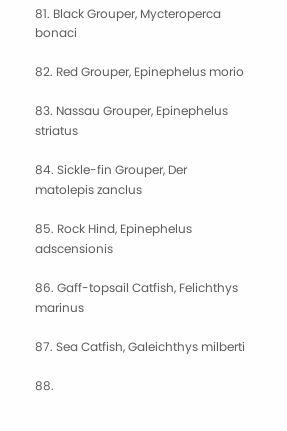81. Black Grouper, Mycteroperca bonaci

82. Red Grouper, Epinephelus morio

83. Nassau Grouper, Epinephelus striatus

84. Sickle-fin Grouper, Der matolepis zanclus

85. Rock Hind, Epinephelus adscensionis

86. Gaff-topsail Catfish, Felichthys marinus

87. Sea Catfish, Galeichthys milberti

88.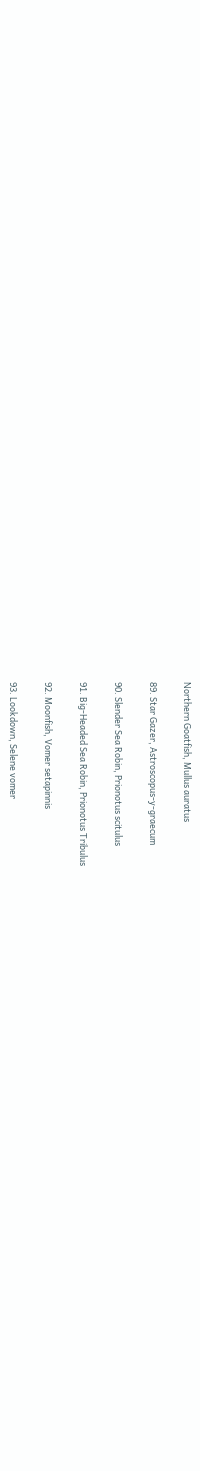Northern Goatfish, Mullus auratus

89. Star Gazer, Astroscopus-y-graecum

90. Slender Sea Robin, Prionotus scitulus

91. Big-Headed Sea Robin, Prionotus Tribulus

92. Moonfish, Vomer setapinnis

93. Lookdown, Selene vomer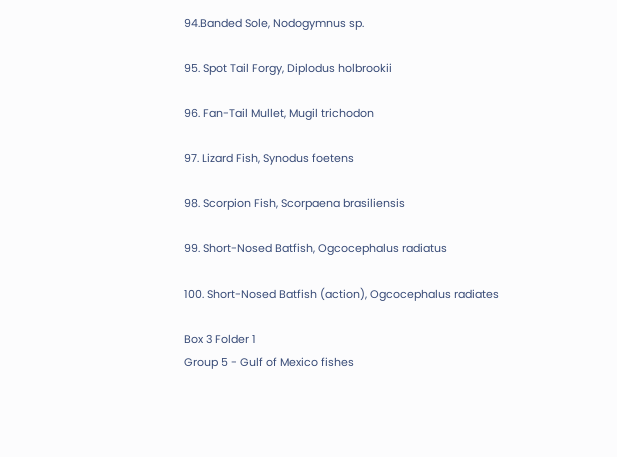94.Banded Sole, Nodogymnus sp.

95. Spot Tail Forgy, Diplodus holbrookii

96. Fan-Tail Mullet, Mugil trichodon

97. Lizard Fish, Synodus foetens

98. Scorpion Fish, Scorpaena brasiliensis

99. Short-Nosed Batfish, Ogcocephalus radiatus

100. Short-Nosed Batfish (action), Ogcocephalus radiates

Box 3 Folder 1
Group 5 - Gulf of Mexico fishes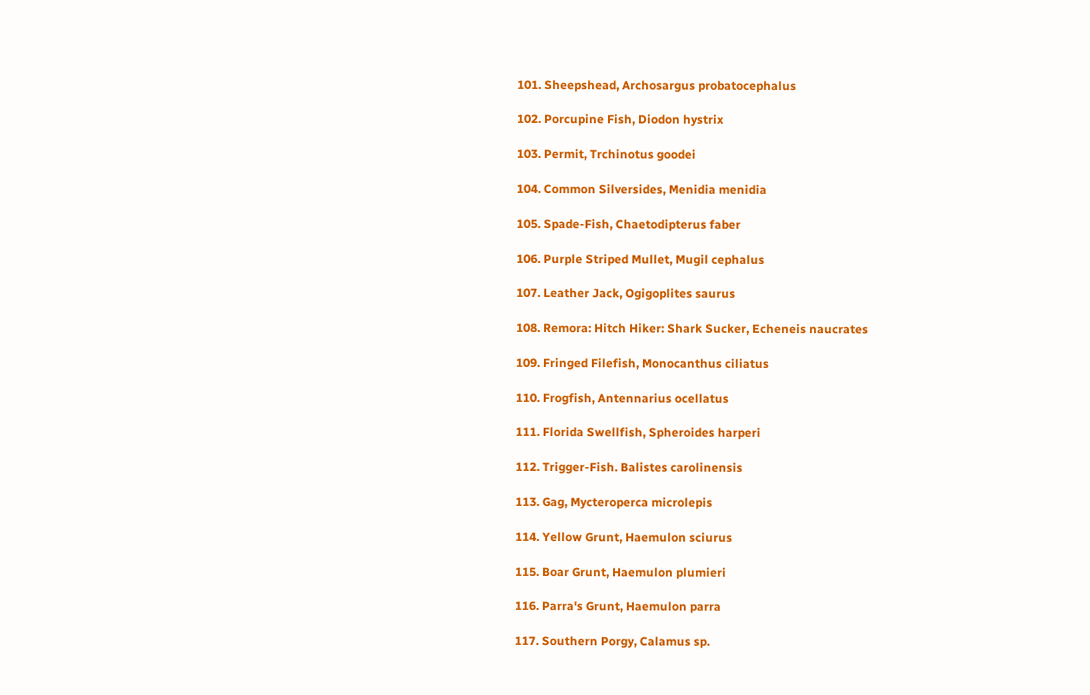101. Sheepshead, Archosargus probatocephalus

102. Porcupine Fish, Diodon hystrix

103. Permit, Trchinotus goodei

104. Common Silversides, Menidia menidia

105. Spade-Fish, Chaetodipterus faber

106. Purple Striped Mullet, Mugil cephalus

107. Leather Jack, Ogigoplites saurus

108. Remora: Hitch Hiker: Shark Sucker, Echeneis naucrates

109. Fringed Filefish, Monocanthus ciliatus

110. Frogfish, Antennarius ocellatus

111. Florida Swellfish, Spheroides harperi

112. Trigger-Fish. Balistes carolinensis

113. Gag, Mycteroperca microlepis

114. Yellow Grunt, Haemulon sciurus

115. Boar Grunt, Haemulon plumieri

116. Parra's Grunt, Haemulon parra

117. Southern Porgy, Calamus sp.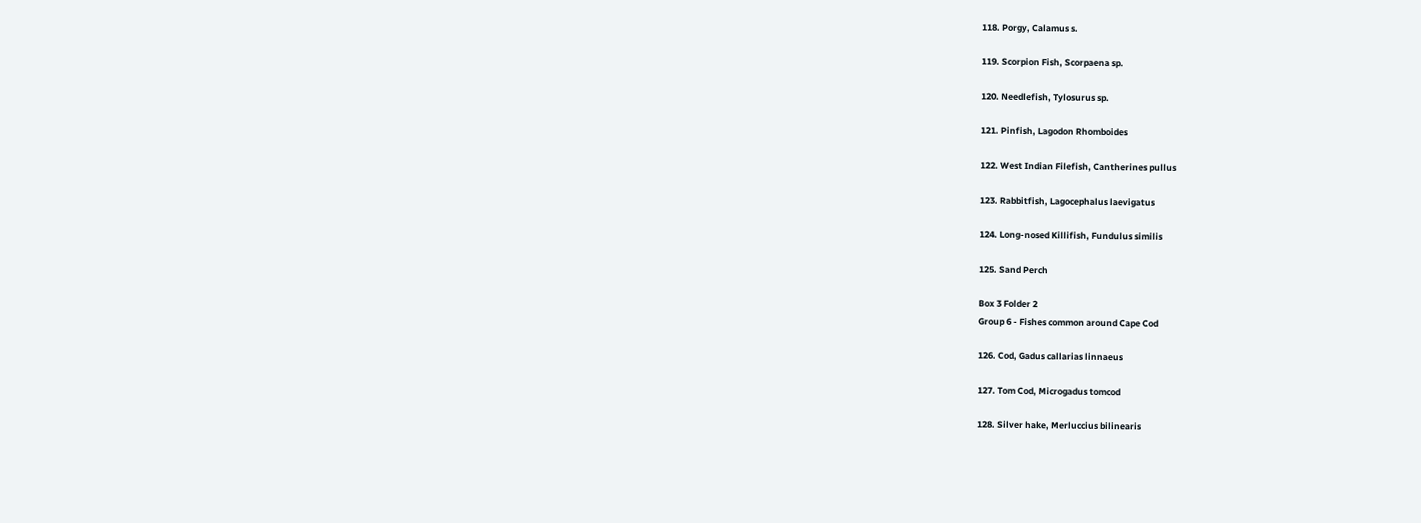118. Porgy, Calamus s.

119. Scorpion Fish, Scorpaena sp.

120. Needlefish, Tylosurus sp.

121. Pinfish, Lagodon Rhomboides

122. West Indian Filefish, Cantherines pullus

123. Rabbitfish, Lagocephalus laevigatus

124. Long-nosed Killifish, Fundulus similis

125. Sand Perch

Box 3 Folder 2
Group 6 - Fishes common around Cape Cod

126. Cod, Gadus callarias linnaeus

127. Tom Cod, Microgadus tomcod

128. Silver hake, Merluccius bilinearis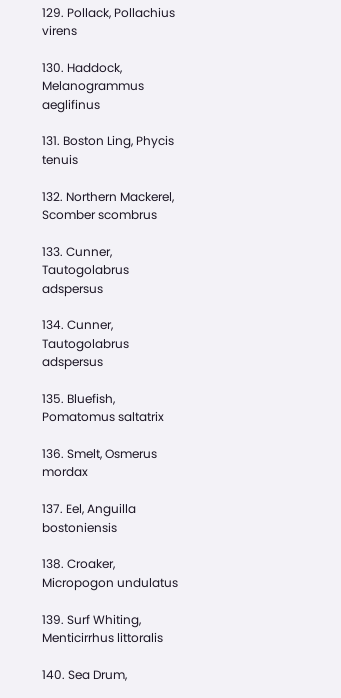129. Pollack, Pollachius virens

130. Haddock, Melanogrammus aeglifinus

131. Boston Ling, Phycis tenuis

132. Northern Mackerel, Scomber scombrus

133. Cunner, Tautogolabrus adspersus

134. Cunner, Tautogolabrus adspersus

135. Bluefish, Pomatomus saltatrix

136. Smelt, Osmerus mordax

137. Eel, Anguilla bostoniensis

138. Croaker, Micropogon undulatus

139. Surf Whiting, Menticirrhus littoralis

140. Sea Drum,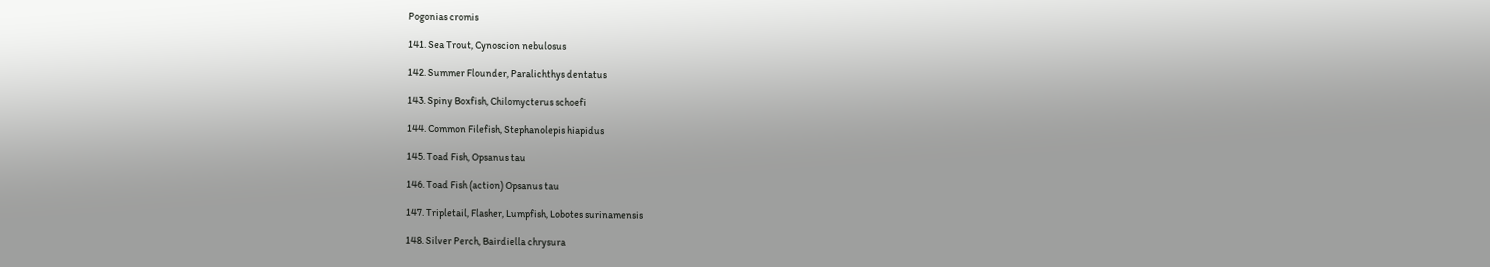Pogonias cromis

141. Sea Trout, Cynoscion nebulosus

142. Summer Flounder, Paralichthys dentatus

143. Spiny Boxfish, Chilomycterus schoefi

144. Common Filefish, Stephanolepis hiapidus

145. Toad Fish, Opsanus tau

146. Toad Fish (action) Opsanus tau

147. Tripletail, Flasher, Lumpfish, Lobotes surinamensis

148. Silver Perch, Bairdiella chrysura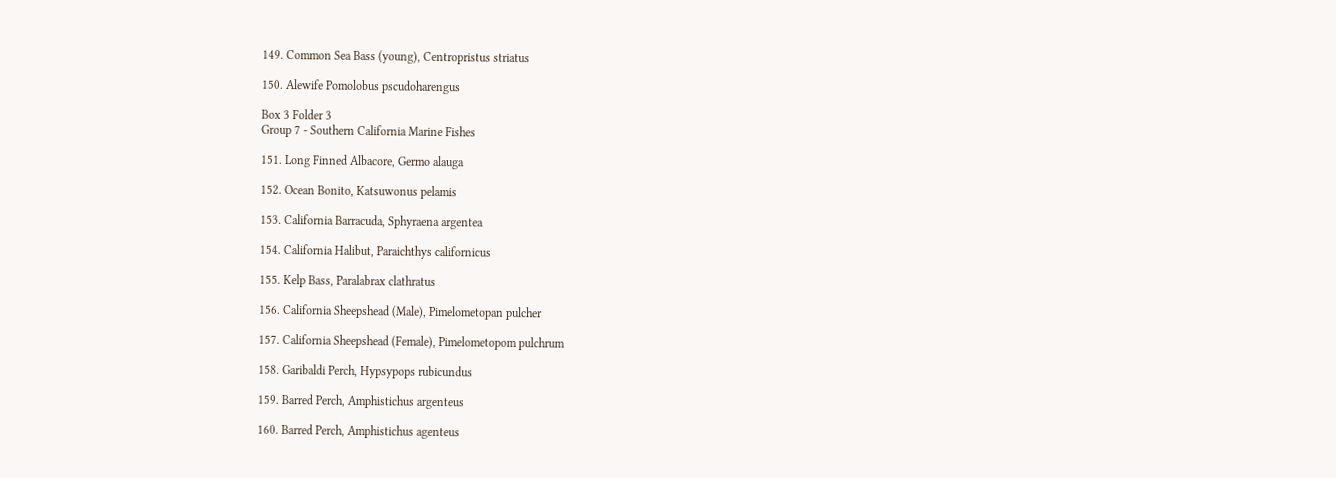149. Common Sea Bass (young), Centropristus striatus

150. Alewife Pomolobus pscudoharengus

Box 3 Folder 3
Group 7 - Southern California Marine Fishes

151. Long Finned Albacore, Germo alauga

152. Ocean Bonito, Katsuwonus pelamis

153. California Barracuda, Sphyraena argentea

154. California Halibut, Paraichthys californicus

155. Kelp Bass, Paralabrax clathratus

156. California Sheepshead (Male), Pimelometopan pulcher

157. California Sheepshead (Female), Pimelometopom pulchrum

158. Garibaldi Perch, Hypsypops rubicundus

159. Barred Perch, Amphistichus argenteus

160. Barred Perch, Amphistichus agenteus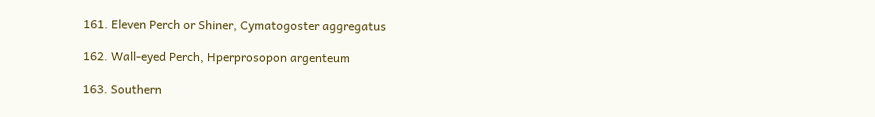161. Eleven Perch or Shiner, Cymatogoster aggregatus

162. Wall-eyed Perch, Hperprosopon argenteum

163. Southern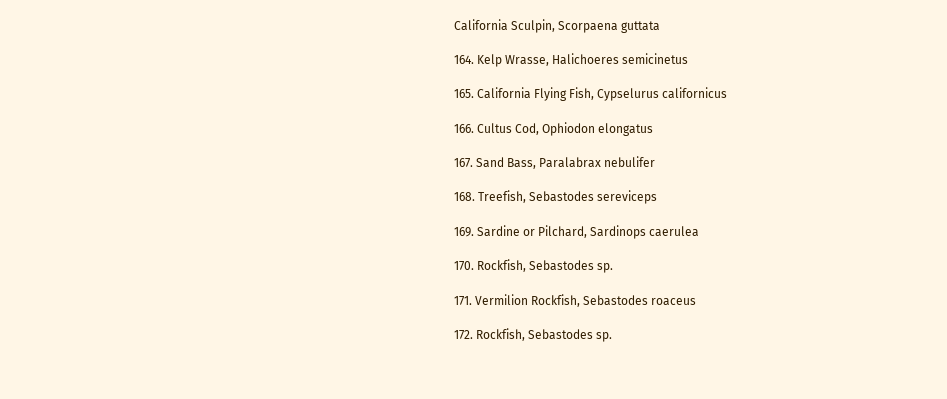California Sculpin, Scorpaena guttata

164. Kelp Wrasse, Halichoeres semicinetus

165. California Flying Fish, Cypselurus californicus

166. Cultus Cod, Ophiodon elongatus

167. Sand Bass, Paralabrax nebulifer

168. Treefish, Sebastodes sereviceps

169. Sardine or Pilchard, Sardinops caerulea

170. Rockfish, Sebastodes sp.

171. Vermilion Rockfish, Sebastodes roaceus

172. Rockfish, Sebastodes sp.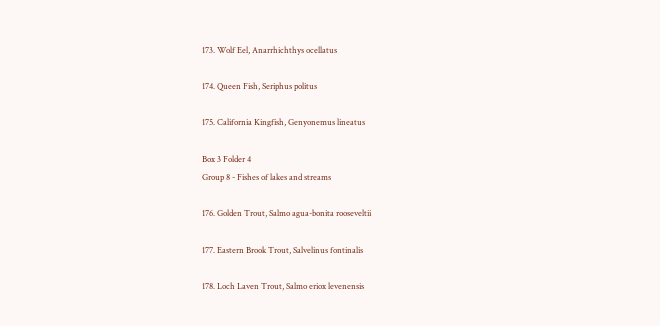173. Wolf Eel, Anarrhichthys ocellatus

174. Queen Fish, Seriphus politus

175. California Kingfish, Genyonemus lineatus

Box 3 Folder 4
Group 8 - Fishes of lakes and streams

176. Golden Trout, Salmo agua-bonita rooseveltii

177. Eastern Brook Trout, Salvelinus fontinalis

178. Loch Laven Trout, Salmo eriox levenensis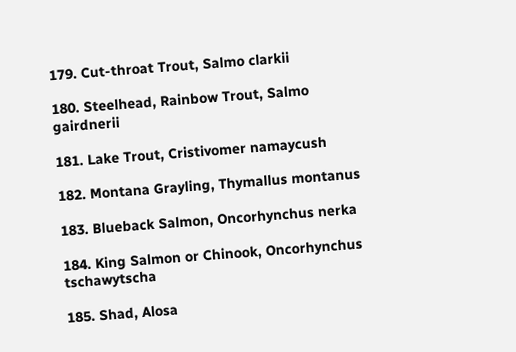179. Cut-throat Trout, Salmo clarkii

180. Steelhead, Rainbow Trout, Salmo gairdnerii

181. Lake Trout, Cristivomer namaycush

182. Montana Grayling, Thymallus montanus

183. Blueback Salmon, Oncorhynchus nerka

184. King Salmon or Chinook, Oncorhynchus tschawytscha

185. Shad, Alosa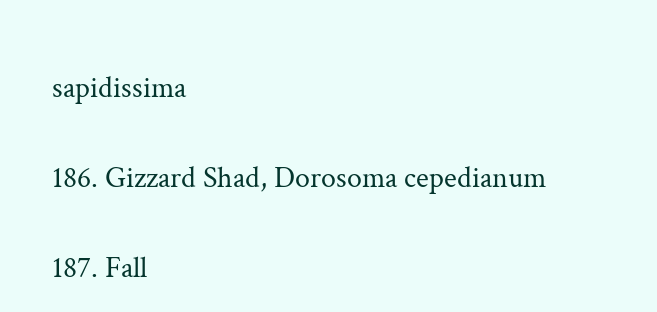sapidissima

186. Gizzard Shad, Dorosoma cepedianum

187. Fall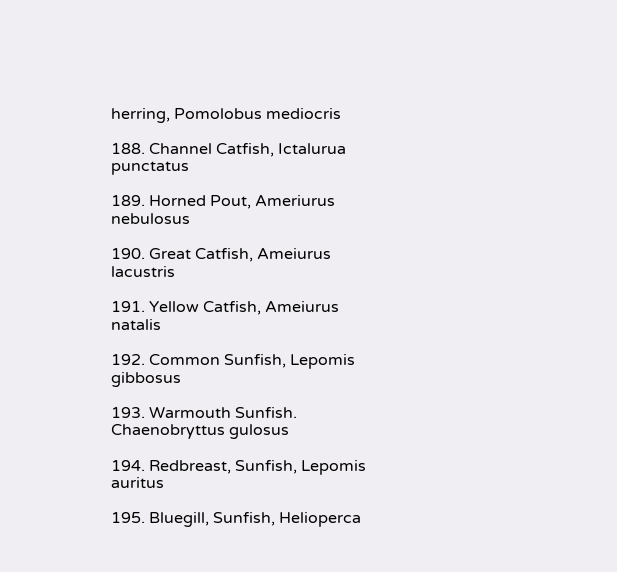herring, Pomolobus mediocris

188. Channel Catfish, Ictalurua punctatus

189. Horned Pout, Ameriurus nebulosus

190. Great Catfish, Ameiurus lacustris

191. Yellow Catfish, Ameiurus natalis

192. Common Sunfish, Lepomis gibbosus

193. Warmouth Sunfish. Chaenobryttus gulosus

194. Redbreast, Sunfish, Lepomis auritus

195. Bluegill, Sunfish, Helioperca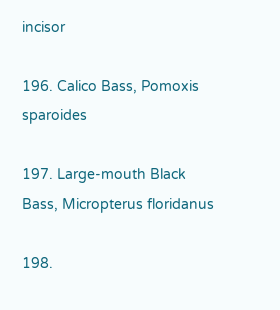incisor

196. Calico Bass, Pomoxis sparoides

197. Large-mouth Black Bass, Micropterus floridanus

198.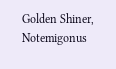Golden Shiner, Notemigonus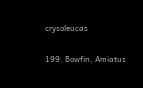crysoleucas

199. Bowfin, Amiatus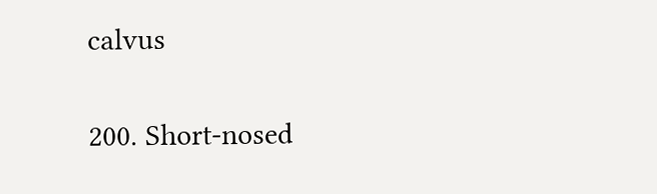calvus

200. Short-nosed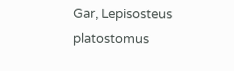Gar, Lepisosteus platostomus